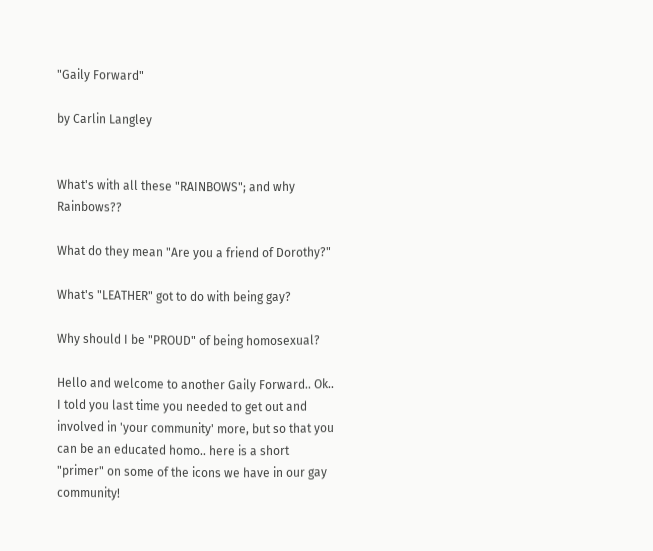"Gaily Forward"

by Carlin Langley


What's with all these "RAINBOWS"; and why Rainbows??

What do they mean "Are you a friend of Dorothy?"

What's "LEATHER" got to do with being gay?

Why should I be "PROUD" of being homosexual?

Hello and welcome to another Gaily Forward.. Ok.. I told you last time you needed to get out and
involved in 'your community' more, but so that you can be an educated homo.. here is a short
"primer" on some of the icons we have in our gay community!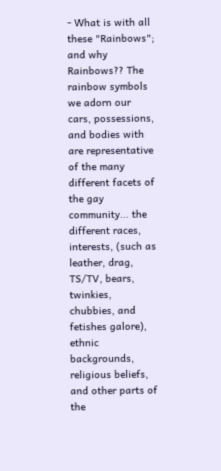- What is with all these "Rainbows"; and why Rainbows?? The rainbow symbols we adorn our
cars, possessions, and bodies with are representative of the many different facets of the gay
community... the different races, interests, (such as leather, drag, TS/TV, bears, twinkies,
chubbies, and fetishes galore), ethnic backgrounds, religious beliefs, and other parts of the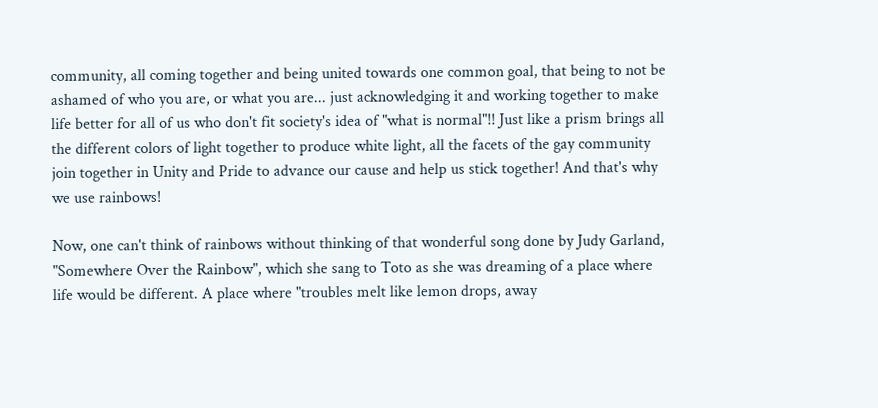community, all coming together and being united towards one common goal, that being to not be
ashamed of who you are, or what you are... just acknowledging it and working together to make
life better for all of us who don't fit society's idea of "what is normal"!! Just like a prism brings all
the different colors of light together to produce white light, all the facets of the gay community
join together in Unity and Pride to advance our cause and help us stick together! And that's why
we use rainbows!

Now, one can't think of rainbows without thinking of that wonderful song done by Judy Garland,
"Somewhere Over the Rainbow", which she sang to Toto as she was dreaming of a place where
life would be different. A place where "troubles melt like lemon drops, away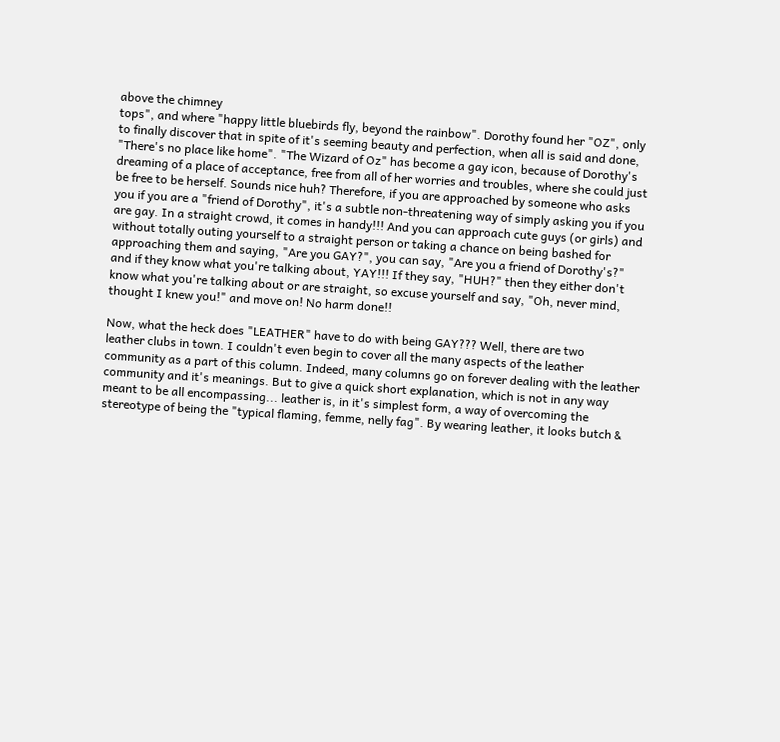above the chimney
tops", and where "happy little bluebirds fly, beyond the rainbow". Dorothy found her "OZ", only
to finally discover that in spite of it's seeming beauty and perfection, when all is said and done,
"There's no place like home". "The Wizard of Oz" has become a gay icon, because of Dorothy's
dreaming of a place of acceptance, free from all of her worries and troubles, where she could just
be free to be herself. Sounds nice huh? Therefore, if you are approached by someone who asks
you if you are a "friend of Dorothy", it's a subtle non-threatening way of simply asking you if you
are gay. In a straight crowd, it comes in handy!!! And you can approach cute guys (or girls) and
without totally outing yourself to a straight person or taking a chance on being bashed for
approaching them and saying, "Are you GAY?", you can say, "Are you a friend of Dorothy's?"
and if they know what you're talking about, YAY!!! If they say, "HUH?" then they either don't
know what you're talking about or are straight, so excuse yourself and say, "Oh, never mind,
thought I knew you!" and move on! No harm done!!

Now, what the heck does "LEATHER" have to do with being GAY??? Well, there are two
leather clubs in town. I couldn't even begin to cover all the many aspects of the leather
community as a part of this column. Indeed, many columns go on forever dealing with the leather
community and it's meanings. But to give a quick short explanation, which is not in any way
meant to be all encompassing... leather is, in it's simplest form, a way of overcoming the
stereotype of being the "typical flaming, femme, nelly fag". By wearing leather, it looks butch &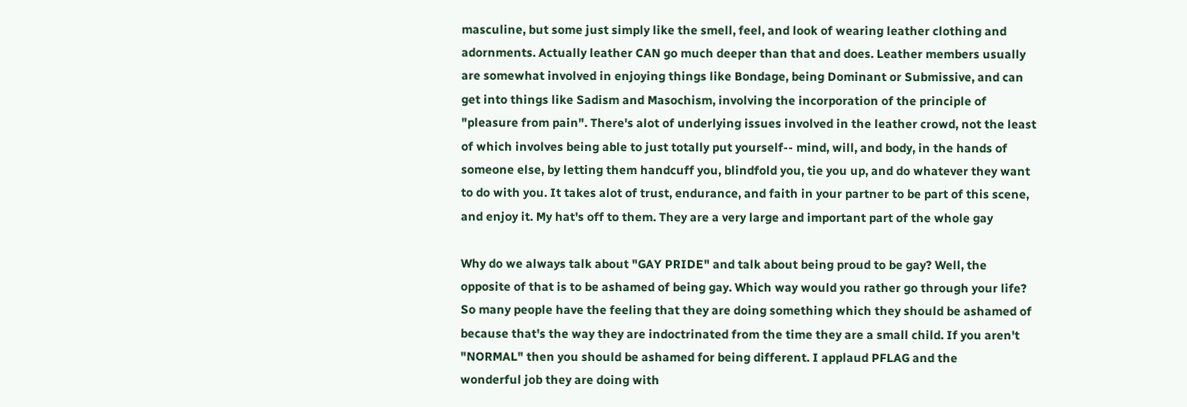masculine, but some just simply like the smell, feel, and look of wearing leather clothing and
adornments. Actually leather CAN go much deeper than that and does. Leather members usually
are somewhat involved in enjoying things like Bondage, being Dominant or Submissive, and can
get into things like Sadism and Masochism, involving the incorporation of the principle of
"pleasure from pain". There's alot of underlying issues involved in the leather crowd, not the least
of which involves being able to just totally put yourself-- mind, will, and body, in the hands of
someone else, by letting them handcuff you, blindfold you, tie you up, and do whatever they want
to do with you. It takes alot of trust, endurance, and faith in your partner to be part of this scene,
and enjoy it. My hat's off to them. They are a very large and important part of the whole gay

Why do we always talk about "GAY PRIDE" and talk about being proud to be gay? Well, the
opposite of that is to be ashamed of being gay. Which way would you rather go through your life?
So many people have the feeling that they are doing something which they should be ashamed of
because that's the way they are indoctrinated from the time they are a small child. If you aren't
"NORMAL" then you should be ashamed for being different. I applaud PFLAG and the
wonderful job they are doing with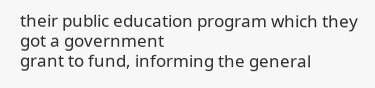their public education program which they got a government
grant to fund, informing the general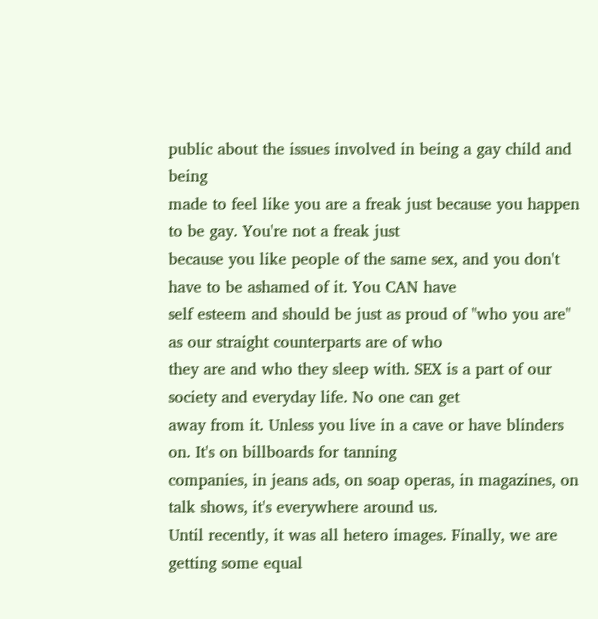public about the issues involved in being a gay child and being
made to feel like you are a freak just because you happen to be gay. You're not a freak just
because you like people of the same sex, and you don't have to be ashamed of it. You CAN have
self esteem and should be just as proud of "who you are" as our straight counterparts are of who
they are and who they sleep with. SEX is a part of our society and everyday life. No one can get
away from it. Unless you live in a cave or have blinders on. It's on billboards for tanning
companies, in jeans ads, on soap operas, in magazines, on talk shows, it's everywhere around us.
Until recently, it was all hetero images. Finally, we are getting some equal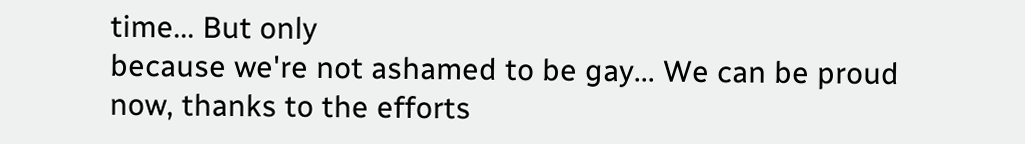time... But only
because we're not ashamed to be gay... We can be proud now, thanks to the efforts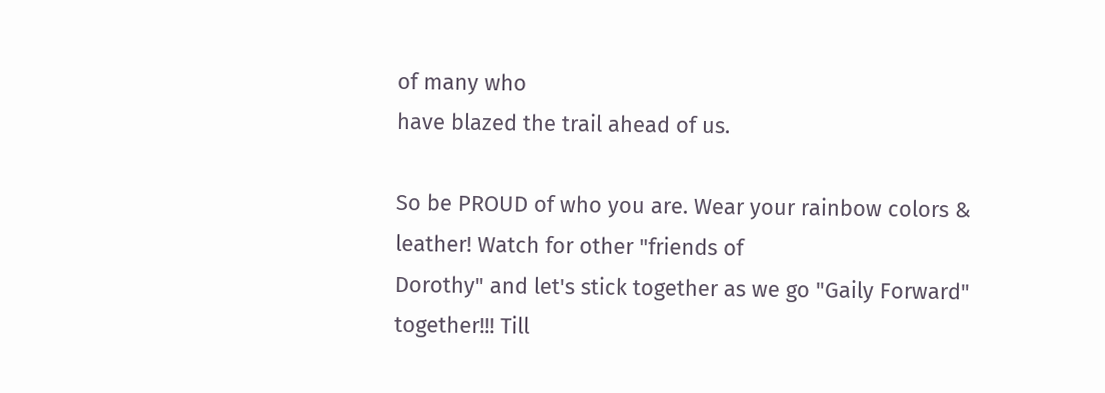of many who
have blazed the trail ahead of us.

So be PROUD of who you are. Wear your rainbow colors & leather! Watch for other "friends of
Dorothy" and let's stick together as we go "Gaily Forward" together!!! Till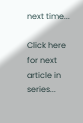next time...

Click here for next article in series...